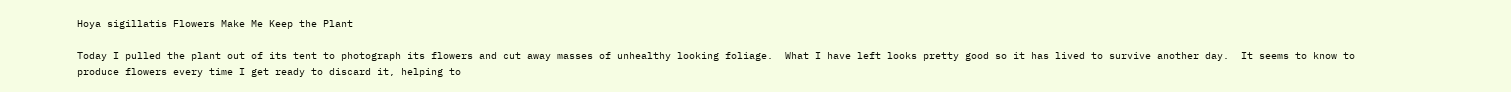Hoya sigillatis Flowers Make Me Keep the Plant

Today I pulled the plant out of its tent to photograph its flowers and cut away masses of unhealthy looking foliage.  What I have left looks pretty good so it has lived to survive another day.  It seems to know to produce flowers every time I get ready to discard it, helping to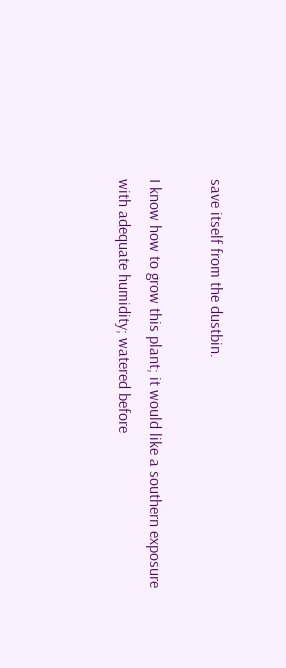save itself from the dustbin.

I know how to grow this plant; it would like a southern exposure with adequate humidity; watered before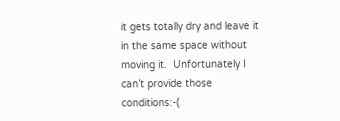it gets totally dry and leave it in the same space without moving it.  Unfortunately I can’t provide those conditions:-(